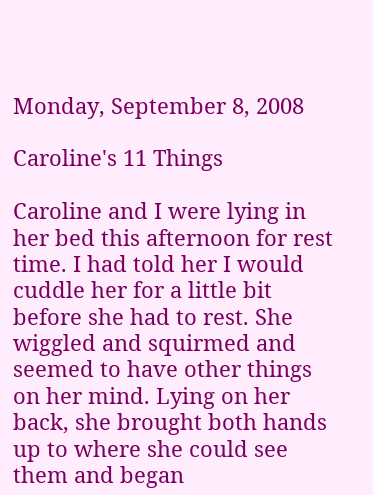Monday, September 8, 2008

Caroline's 11 Things

Caroline and I were lying in her bed this afternoon for rest time. I had told her I would cuddle her for a little bit before she had to rest. She wiggled and squirmed and seemed to have other things on her mind. Lying on her back, she brought both hands up to where she could see them and began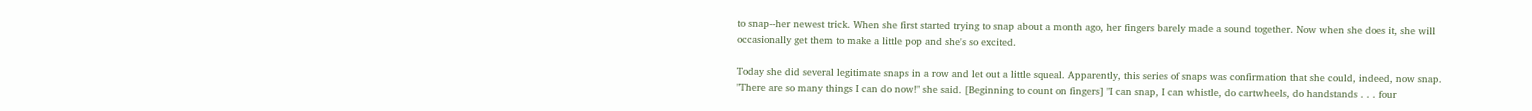to snap--her newest trick. When she first started trying to snap about a month ago, her fingers barely made a sound together. Now when she does it, she will occasionally get them to make a little pop and she's so excited.

Today she did several legitimate snaps in a row and let out a little squeal. Apparently, this series of snaps was confirmation that she could, indeed, now snap. "There are so many things I can do now!" she said. [Beginning to count on fingers] "I can snap, I can whistle, do cartwheels, do handstands . . . four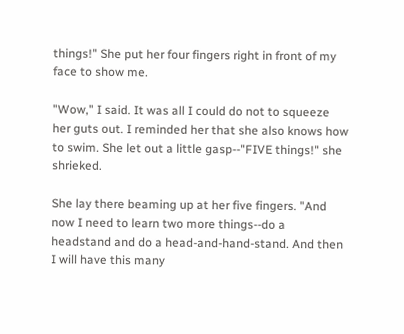things!" She put her four fingers right in front of my face to show me.

"Wow," I said. It was all I could do not to squeeze her guts out. I reminded her that she also knows how to swim. She let out a little gasp--"FIVE things!" she shrieked.

She lay there beaming up at her five fingers. "And now I need to learn two more things--do a headstand and do a head-and-hand-stand. And then I will have this many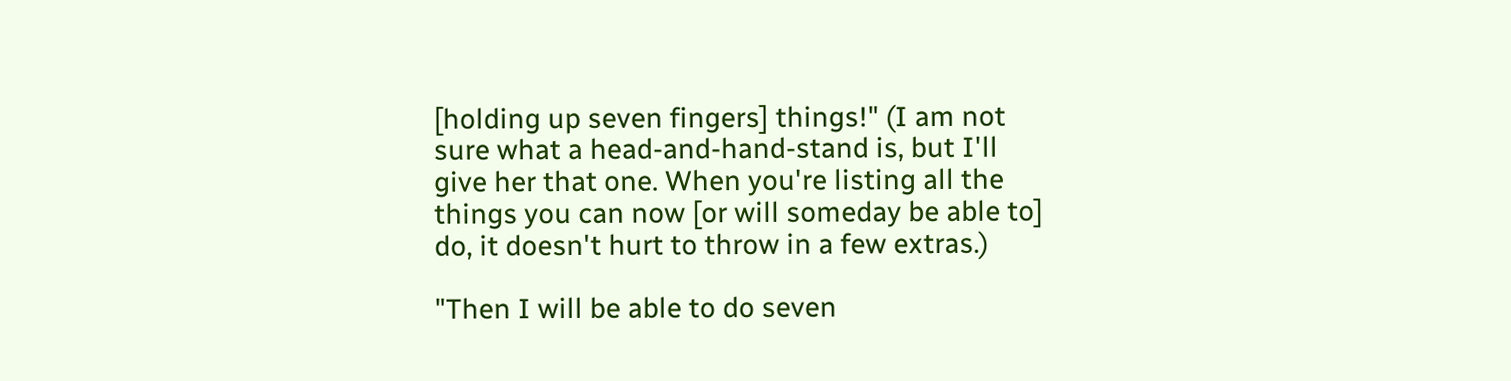[holding up seven fingers] things!" (I am not sure what a head-and-hand-stand is, but I'll give her that one. When you're listing all the things you can now [or will someday be able to] do, it doesn't hurt to throw in a few extras.)

"Then I will be able to do seven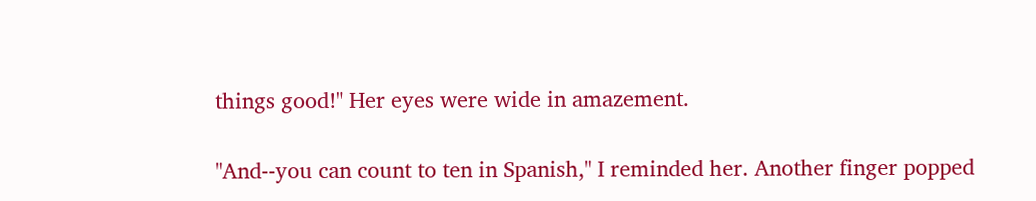things good!" Her eyes were wide in amazement.

"And--you can count to ten in Spanish," I reminded her. Another finger popped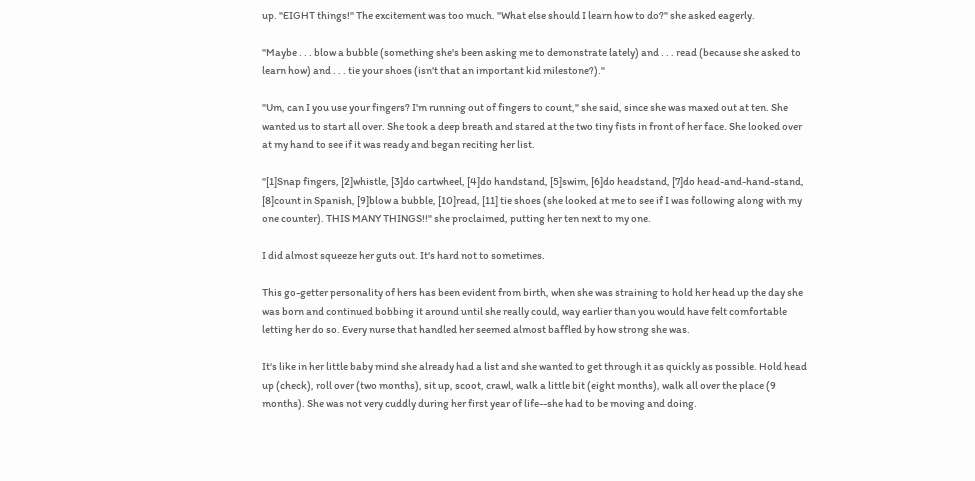up. "EIGHT things!" The excitement was too much. "What else should I learn how to do?" she asked eagerly.

"Maybe . . . blow a bubble (something she's been asking me to demonstrate lately) and . . . read (because she asked to learn how) and . . . tie your shoes (isn't that an important kid milestone?)."

"Um, can I you use your fingers? I'm running out of fingers to count," she said, since she was maxed out at ten. She wanted us to start all over. She took a deep breath and stared at the two tiny fists in front of her face. She looked over at my hand to see if it was ready and began reciting her list.

"[1]Snap fingers, [2]whistle, [3]do cartwheel, [4]do handstand, [5]swim, [6]do headstand, [7]do head-and-hand-stand, [8]count in Spanish, [9]blow a bubble, [10]read, [11] tie shoes (she looked at me to see if I was following along with my one counter). THIS MANY THINGS!!" she proclaimed, putting her ten next to my one.

I did almost squeeze her guts out. It's hard not to sometimes.

This go-getter personality of hers has been evident from birth, when she was straining to hold her head up the day she was born and continued bobbing it around until she really could, way earlier than you would have felt comfortable letting her do so. Every nurse that handled her seemed almost baffled by how strong she was.

It's like in her little baby mind she already had a list and she wanted to get through it as quickly as possible. Hold head up (check), roll over (two months), sit up, scoot, crawl, walk a little bit (eight months), walk all over the place (9 months). She was not very cuddly during her first year of life--she had to be moving and doing.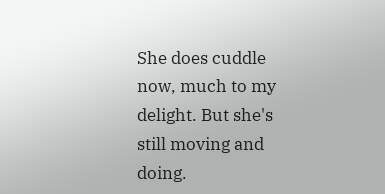She does cuddle now, much to my delight. But she's still moving and doing.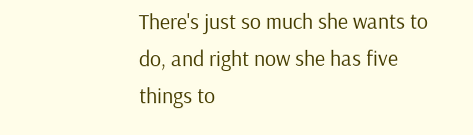There's just so much she wants to do, and right now she has five things to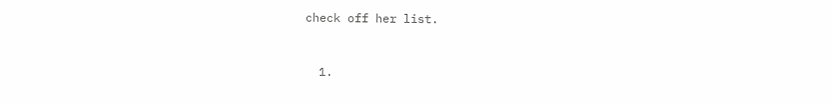check off her list.


  1.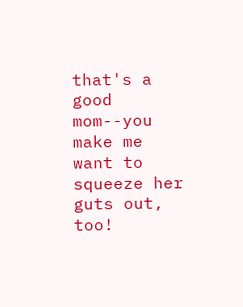that's a good mom--you make me want to squeeze her guts out, too!